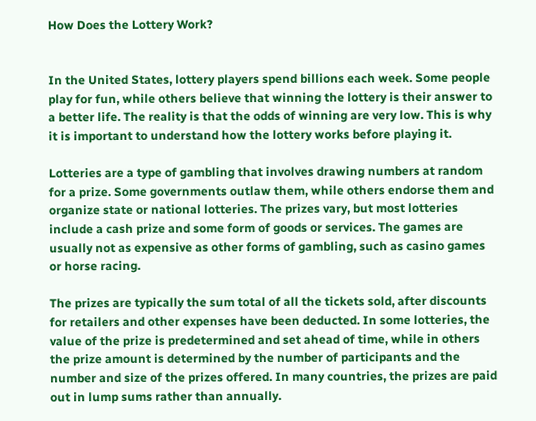How Does the Lottery Work?


In the United States, lottery players spend billions each week. Some people play for fun, while others believe that winning the lottery is their answer to a better life. The reality is that the odds of winning are very low. This is why it is important to understand how the lottery works before playing it.

Lotteries are a type of gambling that involves drawing numbers at random for a prize. Some governments outlaw them, while others endorse them and organize state or national lotteries. The prizes vary, but most lotteries include a cash prize and some form of goods or services. The games are usually not as expensive as other forms of gambling, such as casino games or horse racing.

The prizes are typically the sum total of all the tickets sold, after discounts for retailers and other expenses have been deducted. In some lotteries, the value of the prize is predetermined and set ahead of time, while in others the prize amount is determined by the number of participants and the number and size of the prizes offered. In many countries, the prizes are paid out in lump sums rather than annually.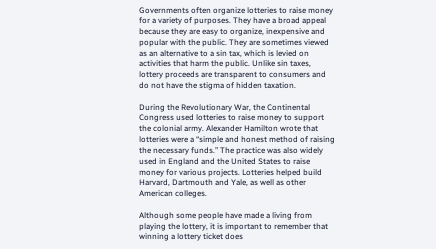Governments often organize lotteries to raise money for a variety of purposes. They have a broad appeal because they are easy to organize, inexpensive and popular with the public. They are sometimes viewed as an alternative to a sin tax, which is levied on activities that harm the public. Unlike sin taxes, lottery proceeds are transparent to consumers and do not have the stigma of hidden taxation.

During the Revolutionary War, the Continental Congress used lotteries to raise money to support the colonial army. Alexander Hamilton wrote that lotteries were a “simple and honest method of raising the necessary funds.” The practice was also widely used in England and the United States to raise money for various projects. Lotteries helped build Harvard, Dartmouth and Yale, as well as other American colleges.

Although some people have made a living from playing the lottery, it is important to remember that winning a lottery ticket does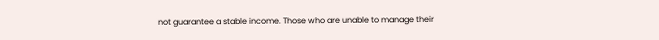not guarantee a stable income. Those who are unable to manage their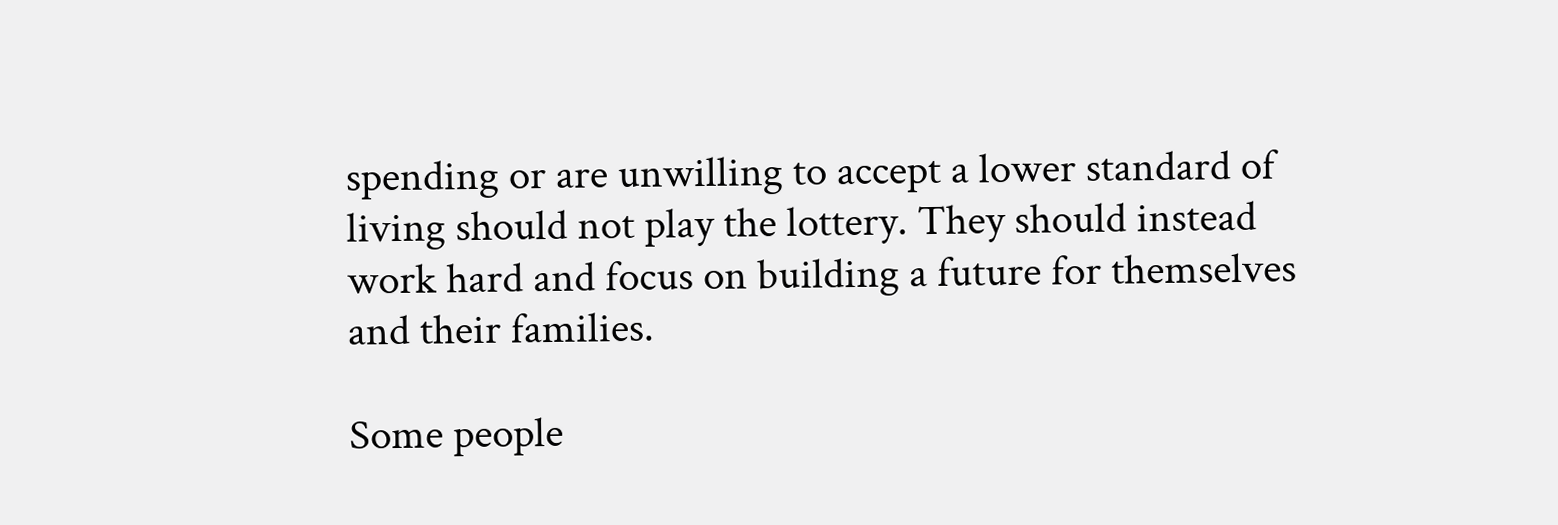spending or are unwilling to accept a lower standard of living should not play the lottery. They should instead work hard and focus on building a future for themselves and their families.

Some people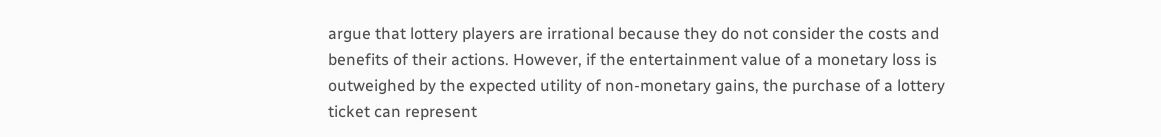argue that lottery players are irrational because they do not consider the costs and benefits of their actions. However, if the entertainment value of a monetary loss is outweighed by the expected utility of non-monetary gains, the purchase of a lottery ticket can represent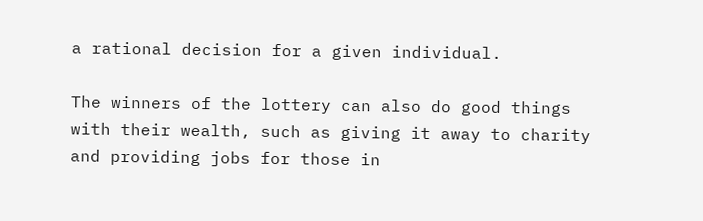a rational decision for a given individual.

The winners of the lottery can also do good things with their wealth, such as giving it away to charity and providing jobs for those in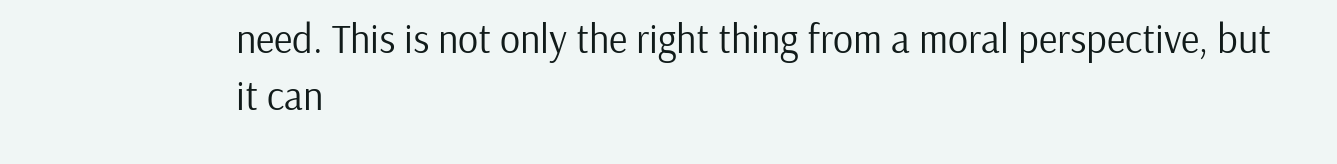need. This is not only the right thing from a moral perspective, but it can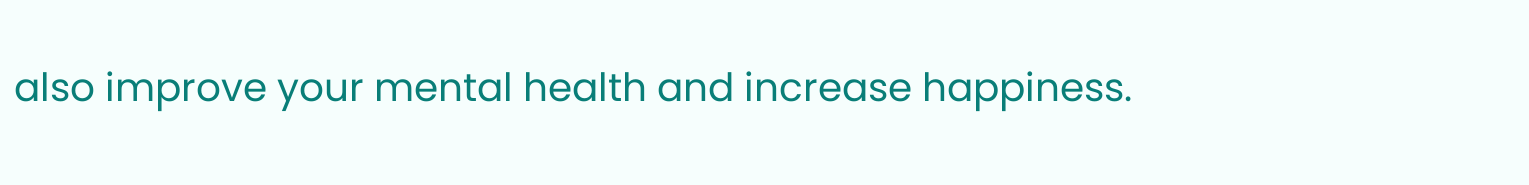also improve your mental health and increase happiness.